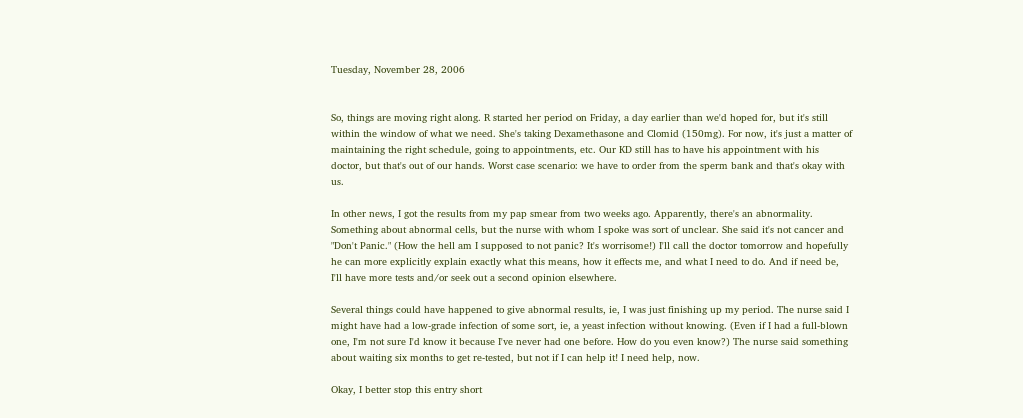Tuesday, November 28, 2006


So, things are moving right along. R started her period on Friday, a day earlier than we'd hoped for, but it's still within the window of what we need. She's taking Dexamethasone and Clomid (150mg). For now, it's just a matter of maintaining the right schedule, going to appointments, etc. Our KD still has to have his appointment with his doctor, but that's out of our hands. Worst case scenario: we have to order from the sperm bank and that's okay with us.

In other news, I got the results from my pap smear from two weeks ago. Apparently, there's an abnormality. Something about abnormal cells, but the nurse with whom I spoke was sort of unclear. She said it's not cancer and "Don't Panic." (How the hell am I supposed to not panic? It's worrisome!) I'll call the doctor tomorrow and hopefully he can more explicitly explain exactly what this means, how it effects me, and what I need to do. And if need be, I'll have more tests and/or seek out a second opinion elsewhere.

Several things could have happened to give abnormal results, ie, I was just finishing up my period. The nurse said I might have had a low-grade infection of some sort, ie, a yeast infection without knowing. (Even if I had a full-blown one, I'm not sure I'd know it because I've never had one before. How do you even know?) The nurse said something about waiting six months to get re-tested, but not if I can help it! I need help, now.

Okay, I better stop this entry short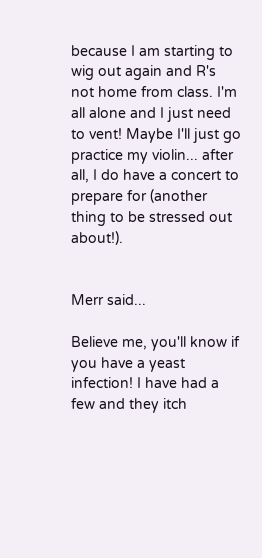because I am starting to wig out again and R's not home from class. I'm all alone and I just need to vent! Maybe I'll just go practice my violin... after all, I do have a concert to prepare for (another thing to be stressed out about!).


Merr said...

Believe me, you'll know if you have a yeast infection! I have had a few and they itch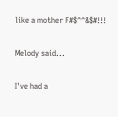like a mother F#$^^&$#!!!

Melody said...

I've had a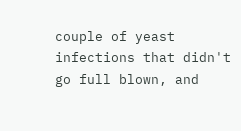couple of yeast infections that didn't go full blown, and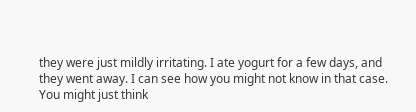they were just mildly irritating. I ate yogurt for a few days, and they went away. I can see how you might not know in that case. You might just think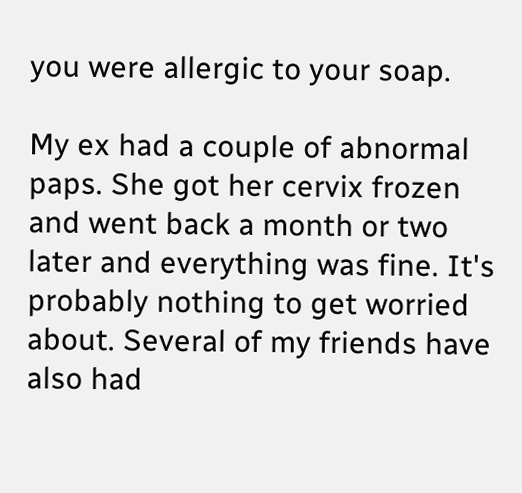you were allergic to your soap.

My ex had a couple of abnormal paps. She got her cervix frozen and went back a month or two later and everything was fine. It's probably nothing to get worried about. Several of my friends have also had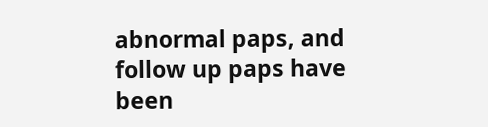abnormal paps, and follow up paps have been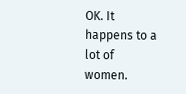OK. It happens to a lot of women.